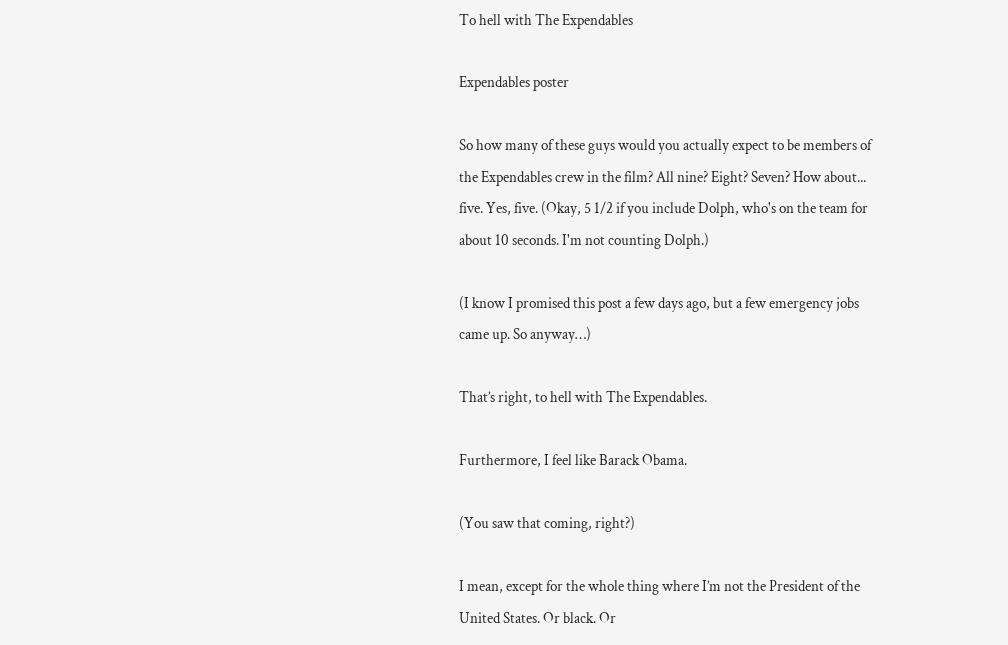To hell with The Expendables

Expendables poster

So how many of these guys would you actually expect to be members of the Expendables crew in the film? All nine? Eight? Seven? How about... five. Yes, five. (Okay, 5 1/2 if you include Dolph, who's on the team for about 10 seconds. I'm not counting Dolph.)

(I know I promised this post a few days ago, but a few emergency jobs came up. So anyway…)

That’s right, to hell with The Expendables.

Furthermore, I feel like Barack Obama.

(You saw that coming, right?)

I mean, except for the whole thing where I’m not the President of the United States. Or black. Or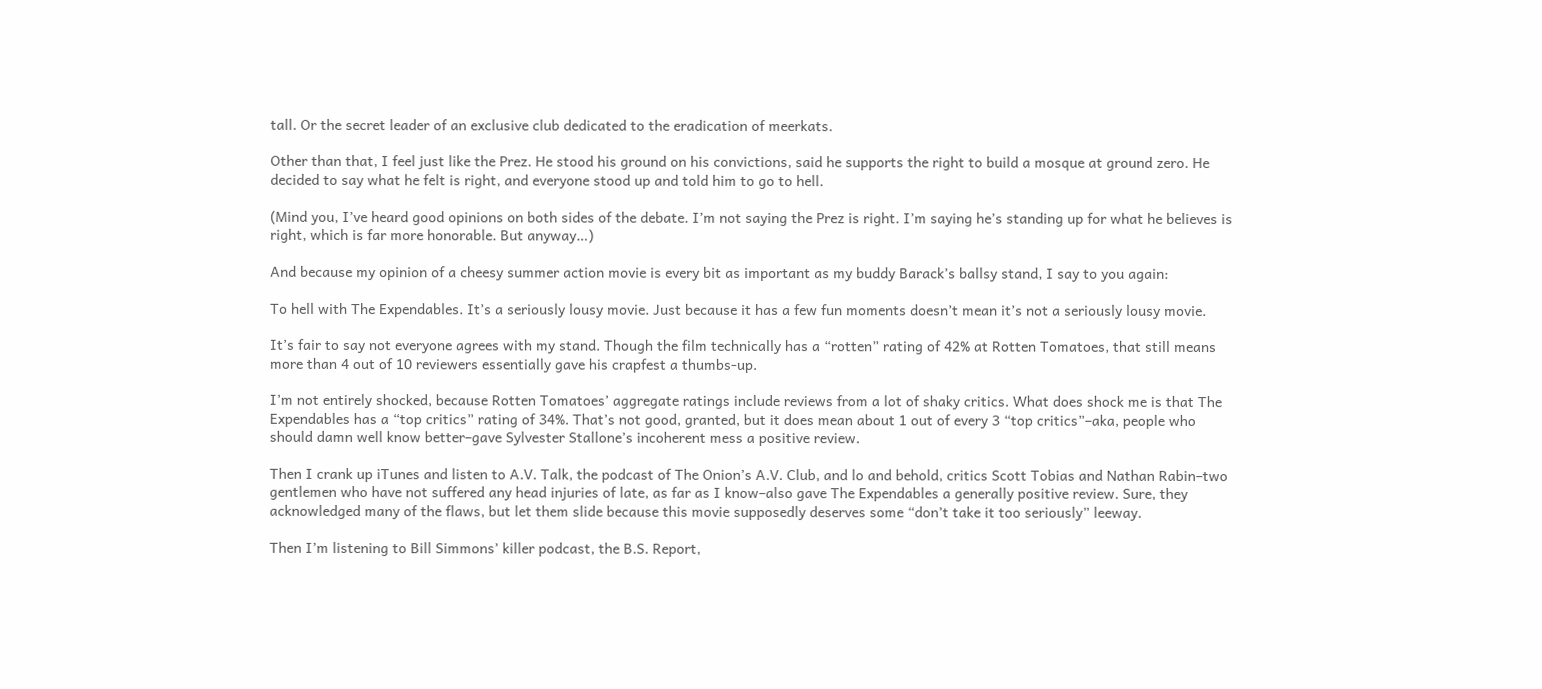tall. Or the secret leader of an exclusive club dedicated to the eradication of meerkats.

Other than that, I feel just like the Prez. He stood his ground on his convictions, said he supports the right to build a mosque at ground zero. He decided to say what he felt is right, and everyone stood up and told him to go to hell.

(Mind you, I’ve heard good opinions on both sides of the debate. I’m not saying the Prez is right. I’m saying he’s standing up for what he believes is right, which is far more honorable. But anyway…)

And because my opinion of a cheesy summer action movie is every bit as important as my buddy Barack’s ballsy stand, I say to you again:

To hell with The Expendables. It’s a seriously lousy movie. Just because it has a few fun moments doesn’t mean it’s not a seriously lousy movie.

It’s fair to say not everyone agrees with my stand. Though the film technically has a “rotten” rating of 42% at Rotten Tomatoes, that still means more than 4 out of 10 reviewers essentially gave his crapfest a thumbs-up.

I’m not entirely shocked, because Rotten Tomatoes’ aggregate ratings include reviews from a lot of shaky critics. What does shock me is that The Expendables has a “top critics” rating of 34%. That’s not good, granted, but it does mean about 1 out of every 3 “top critics”–aka, people who should damn well know better–gave Sylvester Stallone’s incoherent mess a positive review.

Then I crank up iTunes and listen to A.V. Talk, the podcast of The Onion’s A.V. Club, and lo and behold, critics Scott Tobias and Nathan Rabin–two gentlemen who have not suffered any head injuries of late, as far as I know–also gave The Expendables a generally positive review. Sure, they acknowledged many of the flaws, but let them slide because this movie supposedly deserves some “don’t take it too seriously” leeway.

Then I’m listening to Bill Simmons’ killer podcast, the B.S. Report,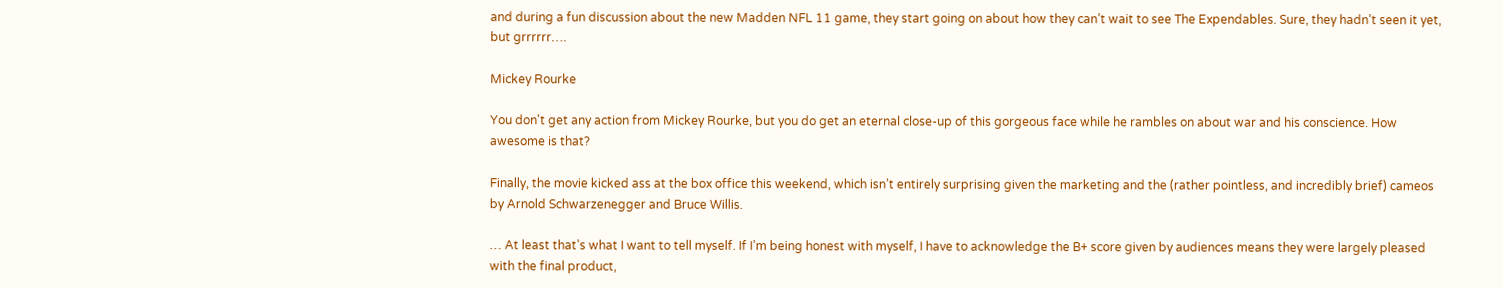and during a fun discussion about the new Madden NFL 11 game, they start going on about how they can’t wait to see The Expendables. Sure, they hadn’t seen it yet, but grrrrrr….

Mickey Rourke

You don't get any action from Mickey Rourke, but you do get an eternal close-up of this gorgeous face while he rambles on about war and his conscience. How awesome is that?

Finally, the movie kicked ass at the box office this weekend, which isn’t entirely surprising given the marketing and the (rather pointless, and incredibly brief) cameos by Arnold Schwarzenegger and Bruce Willis.

… At least that’s what I want to tell myself. If I’m being honest with myself, I have to acknowledge the B+ score given by audiences means they were largely pleased with the final product,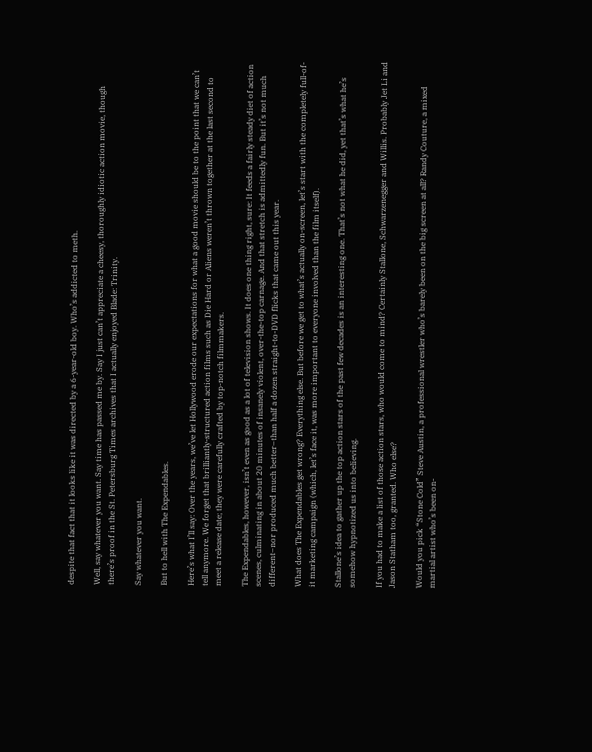despite that fact that it looks like it was directed by a 6-year-old boy. Who’s addicted to meth.

Well, say whatever you want. Say time has passed me by. Say I just can’t appreciate a cheesy, thoroughly idiotic action movie, though there’s proof in the St. Petersburg Times archives that I actually enjoyed Blade: Trinity.

Say whatever you want.

But to hell with The Expendables.

Here’s what I’ll say: Over the years, we’ve let Hollywood erode our expectations for what a good movie should be to the point that we can’t tell anymore. We forget that brilliantly-structured action films such as Die Hard or Aliens weren’t thrown together at the last second to meet a release date; they were carefully crafted by top-notch filmmakers.

The Expendables, however, isn’t even as good as a lot of television shows. It does one thing right, sure: It feeds a fairly steady diet of action scenes, culminating in about 20 minutes of insanely violent, over-the-top carnage. And that stretch is admittedly fun. But it’s not much different–nor produced much better–than half a dozen straight-to-DVD flicks that came out this year.

What does The Expendables get wrong? Everything else. But before we get to what’s actually on-screen, let’s start with the completely full-of-it marketing campaign (which, let’s face it, was more important to everyone involved than the film itself).

Stallone’s idea to gather up the top action stars of the past few decades is an interesting one. That’s not what he did, yet that’s what he’s somehow hypnotized us into believing.

If you had to make a list of those action stars, who would come to mind? Certainly Stallone, Schwarzenegger and Willis. Probably Jet Li and Jason Statham too, granted. Who else?

Would you pick “Stone Cold” Steve Austin, a professional wrestler who’s barely been on the big screen at all? Randy Couture, a mixed martial artist who’s been on-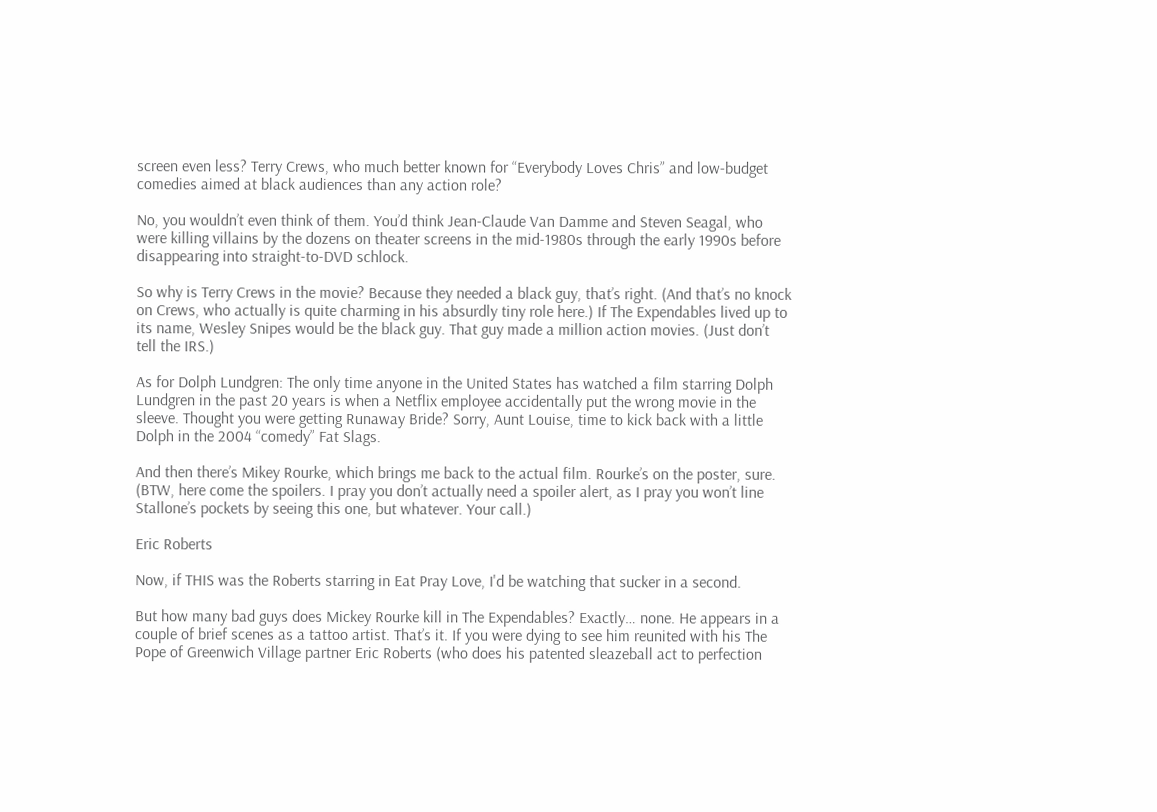screen even less? Terry Crews, who much better known for “Everybody Loves Chris” and low-budget comedies aimed at black audiences than any action role?

No, you wouldn’t even think of them. You’d think Jean-Claude Van Damme and Steven Seagal, who were killing villains by the dozens on theater screens in the mid-1980s through the early 1990s before disappearing into straight-to-DVD schlock.

So why is Terry Crews in the movie? Because they needed a black guy, that’s right. (And that’s no knock on Crews, who actually is quite charming in his absurdly tiny role here.) If The Expendables lived up to its name, Wesley Snipes would be the black guy. That guy made a million action movies. (Just don’t tell the IRS.)

As for Dolph Lundgren: The only time anyone in the United States has watched a film starring Dolph Lundgren in the past 20 years is when a Netflix employee accidentally put the wrong movie in the sleeve. Thought you were getting Runaway Bride? Sorry, Aunt Louise, time to kick back with a little Dolph in the 2004 “comedy” Fat Slags.

And then there’s Mikey Rourke, which brings me back to the actual film. Rourke’s on the poster, sure. (BTW, here come the spoilers. I pray you don’t actually need a spoiler alert, as I pray you won’t line Stallone’s pockets by seeing this one, but whatever. Your call.)

Eric Roberts

Now, if THIS was the Roberts starring in Eat Pray Love, I'd be watching that sucker in a second.

But how many bad guys does Mickey Rourke kill in The Expendables? Exactly… none. He appears in a couple of brief scenes as a tattoo artist. That’s it. If you were dying to see him reunited with his The Pope of Greenwich Village partner Eric Roberts (who does his patented sleazeball act to perfection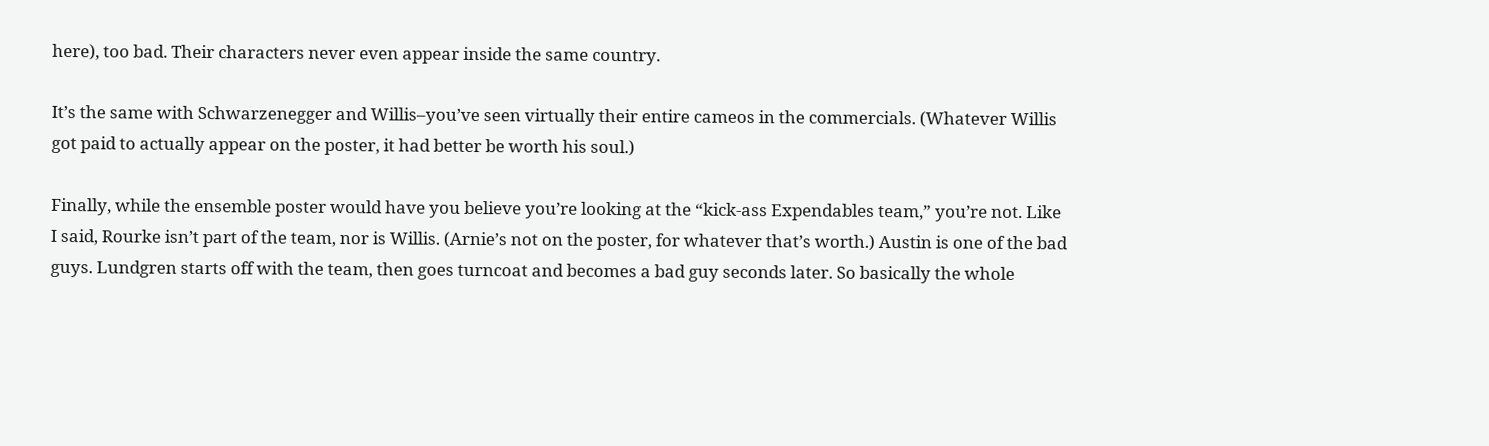here), too bad. Their characters never even appear inside the same country.

It’s the same with Schwarzenegger and Willis–you’ve seen virtually their entire cameos in the commercials. (Whatever Willis got paid to actually appear on the poster, it had better be worth his soul.)

Finally, while the ensemble poster would have you believe you’re looking at the “kick-ass Expendables team,” you’re not. Like I said, Rourke isn’t part of the team, nor is Willis. (Arnie’s not on the poster, for whatever that’s worth.) Austin is one of the bad guys. Lundgren starts off with the team, then goes turncoat and becomes a bad guy seconds later. So basically the whole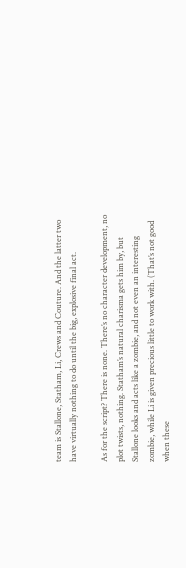team is Stallone, Statham, Li, Crews and Couture. And the latter two have virtually nothing to do until the big, explosive final act.

As for the script? There is none. There’s no character development, no plot twists, nothing. Statham’s natural charisma gets him by, but Stallone looks and acts like a zombie, and not even an interesting zombie, while Li is given precious little to work with. (That’s not good when these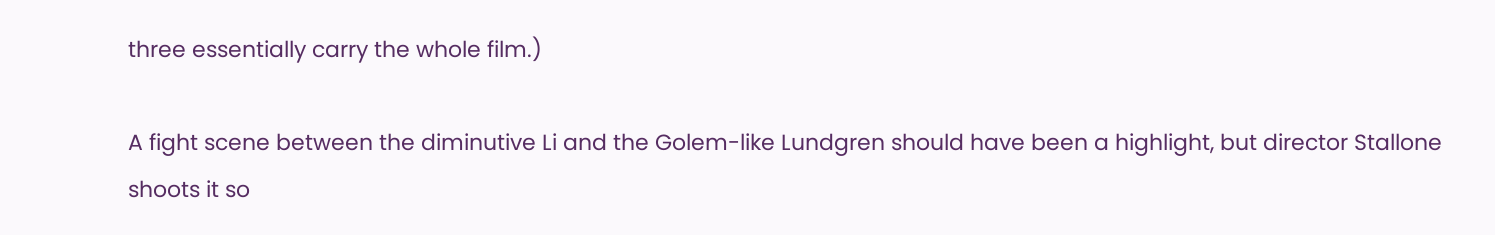three essentially carry the whole film.)

A fight scene between the diminutive Li and the Golem-like Lundgren should have been a highlight, but director Stallone shoots it so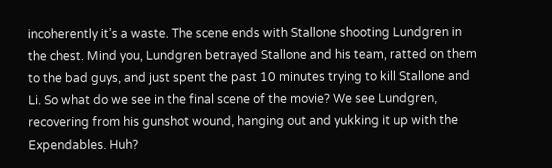incoherently it’s a waste. The scene ends with Stallone shooting Lundgren in the chest. Mind you, Lundgren betrayed Stallone and his team, ratted on them to the bad guys, and just spent the past 10 minutes trying to kill Stallone and Li. So what do we see in the final scene of the movie? We see Lundgren, recovering from his gunshot wound, hanging out and yukking it up with the Expendables. Huh?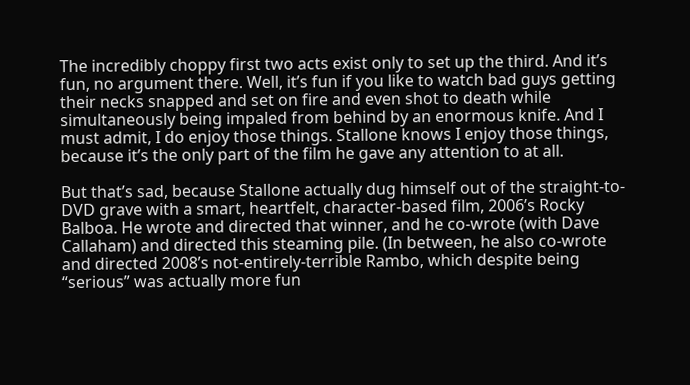The incredibly choppy first two acts exist only to set up the third. And it’s fun, no argument there. Well, it’s fun if you like to watch bad guys getting their necks snapped and set on fire and even shot to death while simultaneously being impaled from behind by an enormous knife. And I must admit, I do enjoy those things. Stallone knows I enjoy those things, because it’s the only part of the film he gave any attention to at all.

But that’s sad, because Stallone actually dug himself out of the straight-to-DVD grave with a smart, heartfelt, character-based film, 2006’s Rocky Balboa. He wrote and directed that winner, and he co-wrote (with Dave Callaham) and directed this steaming pile. (In between, he also co-wrote and directed 2008’s not-entirely-terrible Rambo, which despite being “serious” was actually more fun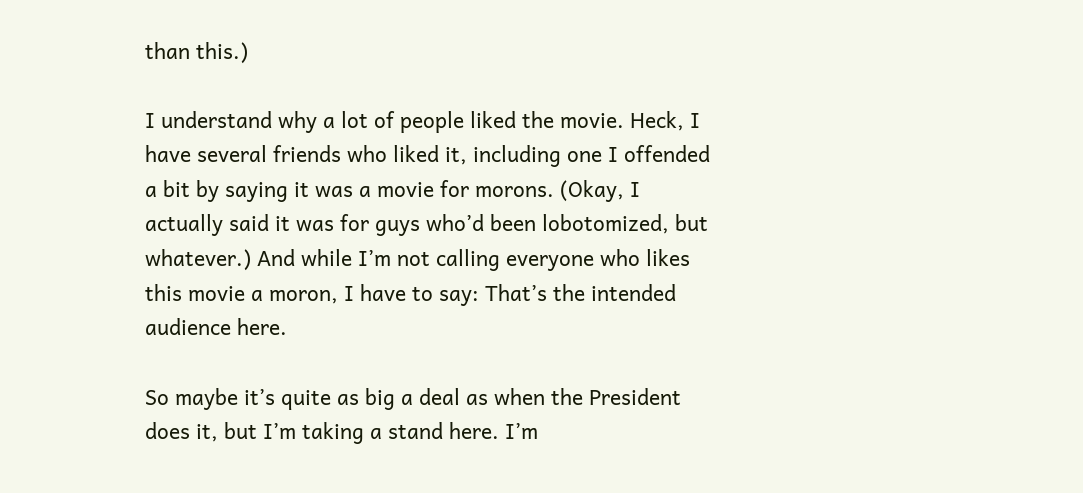than this.)

I understand why a lot of people liked the movie. Heck, I have several friends who liked it, including one I offended a bit by saying it was a movie for morons. (Okay, I actually said it was for guys who’d been lobotomized, but whatever.) And while I’m not calling everyone who likes this movie a moron, I have to say: That’s the intended audience here.

So maybe it’s quite as big a deal as when the President does it, but I’m taking a stand here. I’m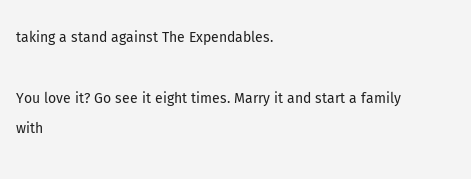taking a stand against The Expendables.

You love it? Go see it eight times. Marry it and start a family with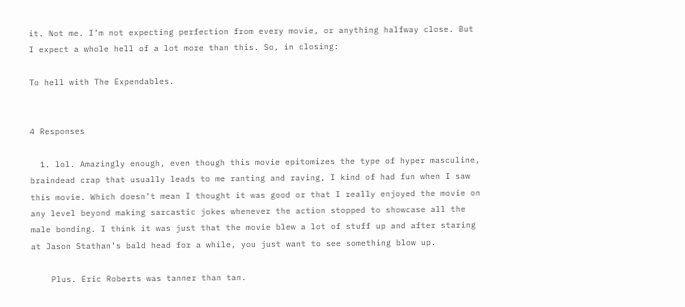it. Not me. I’m not expecting perfection from every movie, or anything halfway close. But I expect a whole hell of a lot more than this. So, in closing:

To hell with The Expendables.


4 Responses

  1. lol. Amazingly enough, even though this movie epitomizes the type of hyper masculine, braindead crap that usually leads to me ranting and raving, I kind of had fun when I saw this movie. Which doesn’t mean I thought it was good or that I really enjoyed the movie on any level beyond making sarcastic jokes whenever the action stopped to showcase all the male bonding. I think it was just that the movie blew a lot of stuff up and after staring at Jason Stathan’s bald head for a while, you just want to see something blow up.

    Plus. Eric Roberts was tanner than tan.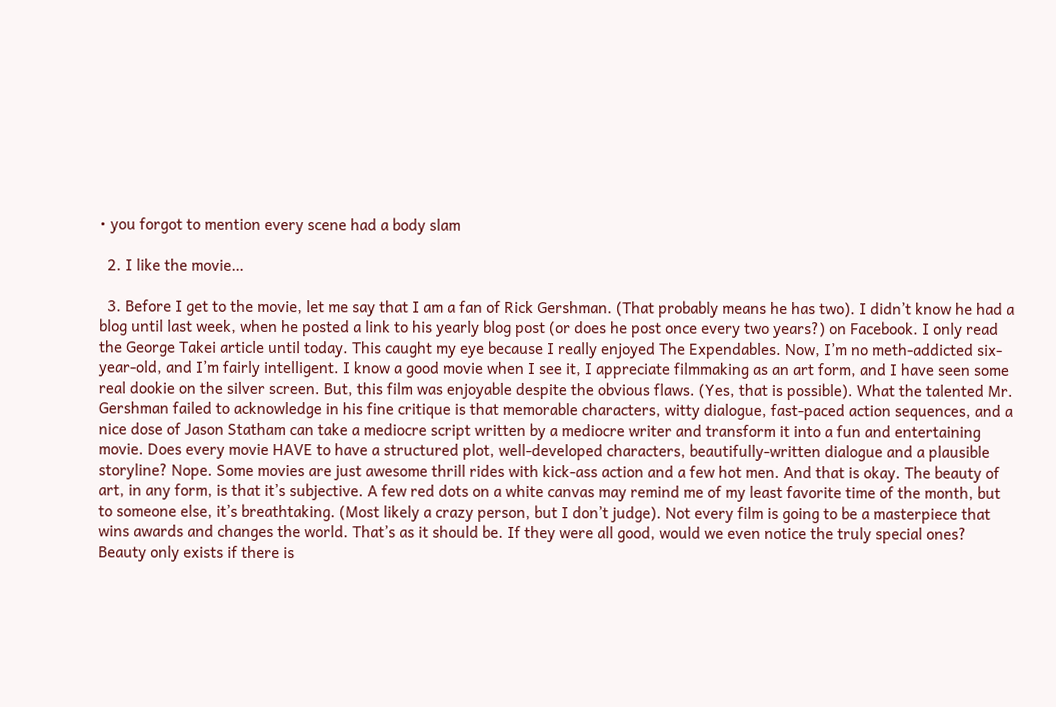• you forgot to mention every scene had a body slam

  2. I like the movie…

  3. Before I get to the movie, let me say that I am a fan of Rick Gershman. (That probably means he has two). I didn’t know he had a blog until last week, when he posted a link to his yearly blog post (or does he post once every two years?) on Facebook. I only read the George Takei article until today. This caught my eye because I really enjoyed The Expendables. Now, I’m no meth-addicted six-year-old, and I’m fairly intelligent. I know a good movie when I see it, I appreciate filmmaking as an art form, and I have seen some real dookie on the silver screen. But, this film was enjoyable despite the obvious flaws. (Yes, that is possible). What the talented Mr. Gershman failed to acknowledge in his fine critique is that memorable characters, witty dialogue, fast-paced action sequences, and a nice dose of Jason Statham can take a mediocre script written by a mediocre writer and transform it into a fun and entertaining movie. Does every movie HAVE to have a structured plot, well-developed characters, beautifully-written dialogue and a plausible storyline? Nope. Some movies are just awesome thrill rides with kick-ass action and a few hot men. And that is okay. The beauty of art, in any form, is that it’s subjective. A few red dots on a white canvas may remind me of my least favorite time of the month, but to someone else, it’s breathtaking. (Most likely a crazy person, but I don’t judge). Not every film is going to be a masterpiece that wins awards and changes the world. That’s as it should be. If they were all good, would we even notice the truly special ones? Beauty only exists if there is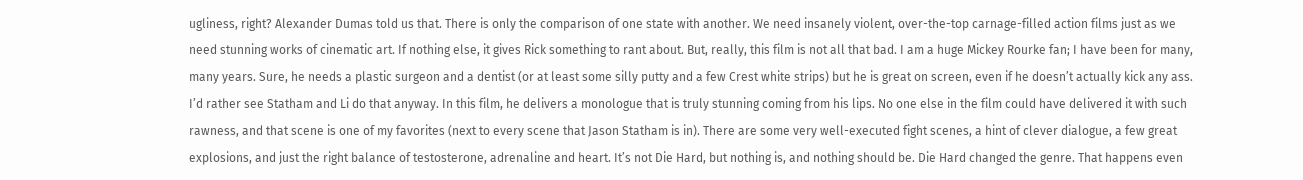ugliness, right? Alexander Dumas told us that. There is only the comparison of one state with another. We need insanely violent, over-the-top carnage-filled action films just as we need stunning works of cinematic art. If nothing else, it gives Rick something to rant about. But, really, this film is not all that bad. I am a huge Mickey Rourke fan; I have been for many, many years. Sure, he needs a plastic surgeon and a dentist (or at least some silly putty and a few Crest white strips) but he is great on screen, even if he doesn’t actually kick any ass. I’d rather see Statham and Li do that anyway. In this film, he delivers a monologue that is truly stunning coming from his lips. No one else in the film could have delivered it with such rawness, and that scene is one of my favorites (next to every scene that Jason Statham is in). There are some very well-executed fight scenes, a hint of clever dialogue, a few great explosions, and just the right balance of testosterone, adrenaline and heart. It’s not Die Hard, but nothing is, and nothing should be. Die Hard changed the genre. That happens even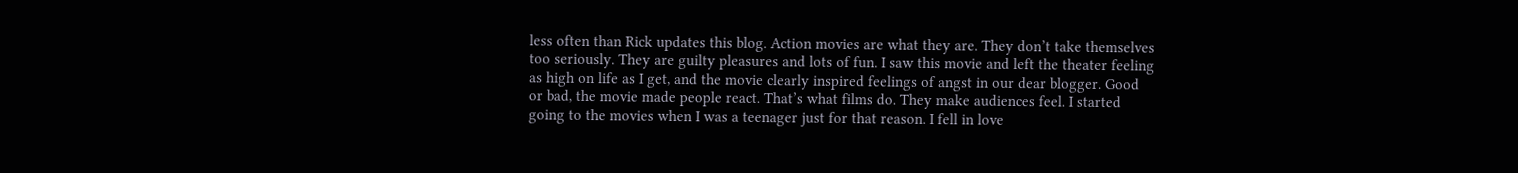less often than Rick updates this blog. Action movies are what they are. They don’t take themselves too seriously. They are guilty pleasures and lots of fun. I saw this movie and left the theater feeling as high on life as I get, and the movie clearly inspired feelings of angst in our dear blogger. Good or bad, the movie made people react. That’s what films do. They make audiences feel. I started going to the movies when I was a teenager just for that reason. I fell in love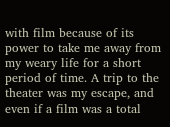with film because of its power to take me away from my weary life for a short period of time. A trip to the theater was my escape, and even if a film was a total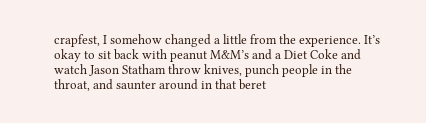crapfest, I somehow changed a little from the experience. It’s okay to sit back with peanut M&M’s and a Diet Coke and watch Jason Statham throw knives, punch people in the throat, and saunter around in that beret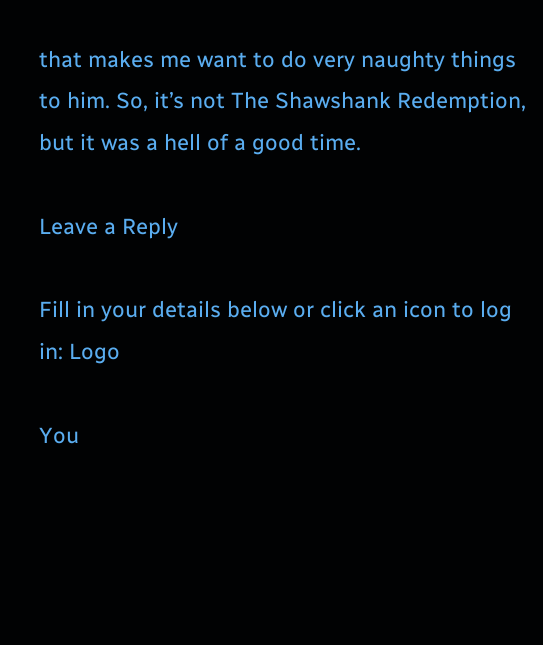that makes me want to do very naughty things to him. So, it’s not The Shawshank Redemption, but it was a hell of a good time.

Leave a Reply

Fill in your details below or click an icon to log in: Logo

You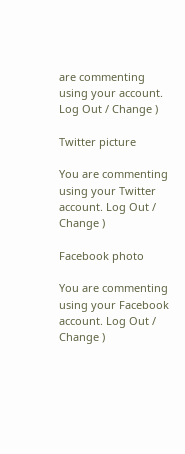are commenting using your account. Log Out / Change )

Twitter picture

You are commenting using your Twitter account. Log Out / Change )

Facebook photo

You are commenting using your Facebook account. Log Out / Change )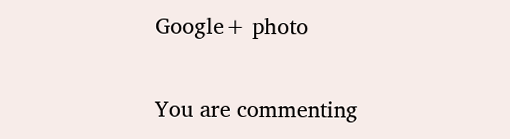Google+ photo

You are commenting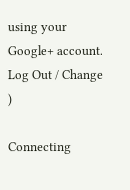using your Google+ account. Log Out / Change )

Connecting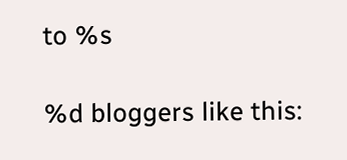to %s

%d bloggers like this: